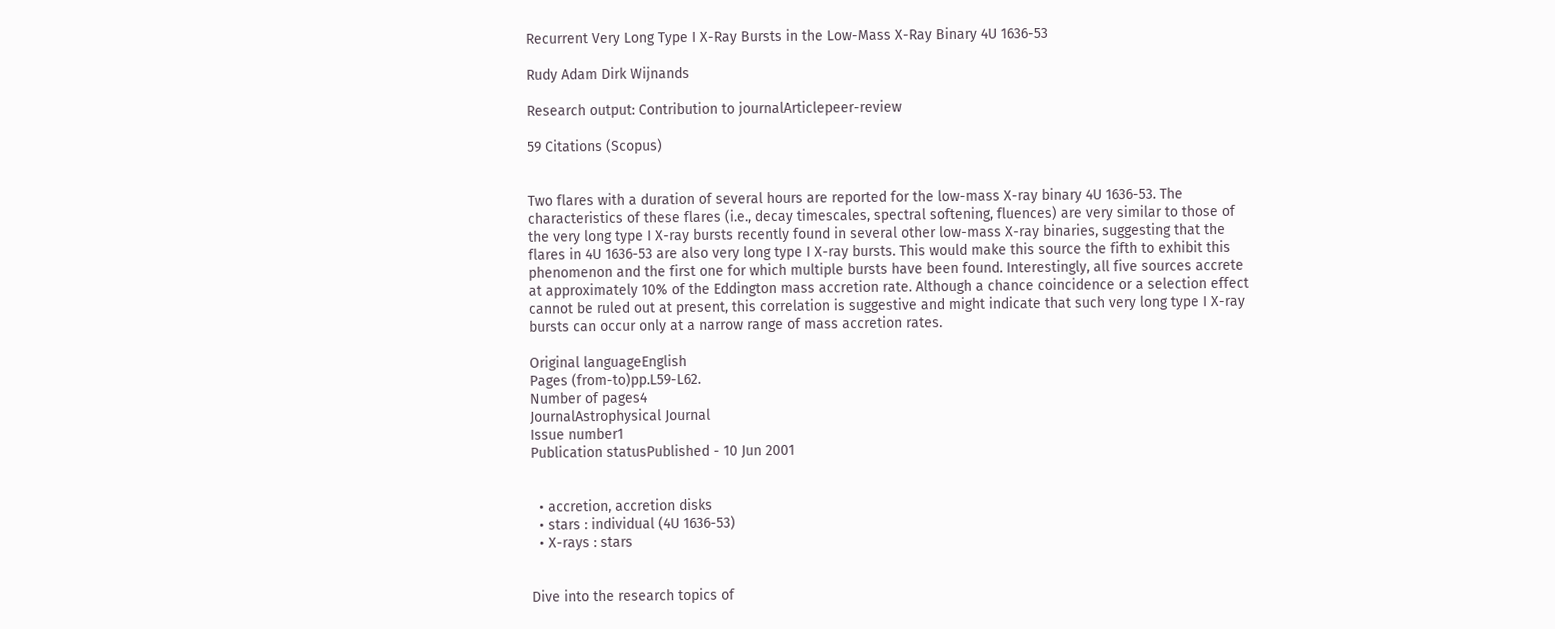Recurrent Very Long Type I X-Ray Bursts in the Low-Mass X-Ray Binary 4U 1636-53

Rudy Adam Dirk Wijnands

Research output: Contribution to journalArticlepeer-review

59 Citations (Scopus)


Two flares with a duration of several hours are reported for the low-mass X-ray binary 4U 1636-53. The characteristics of these flares (i.e., decay timescales, spectral softening, fluences) are very similar to those of the very long type I X-ray bursts recently found in several other low-mass X-ray binaries, suggesting that the flares in 4U 1636-53 are also very long type I X-ray bursts. This would make this source the fifth to exhibit this phenomenon and the first one for which multiple bursts have been found. Interestingly, all five sources accrete at approximately 10% of the Eddington mass accretion rate. Although a chance coincidence or a selection effect cannot be ruled out at present, this correlation is suggestive and might indicate that such very long type I X-ray bursts can occur only at a narrow range of mass accretion rates.

Original languageEnglish
Pages (from-to)pp.L59-L62.
Number of pages4
JournalAstrophysical Journal
Issue number1
Publication statusPublished - 10 Jun 2001


  • accretion, accretion disks
  • stars : individual (4U 1636-53)
  • X-rays : stars


Dive into the research topics of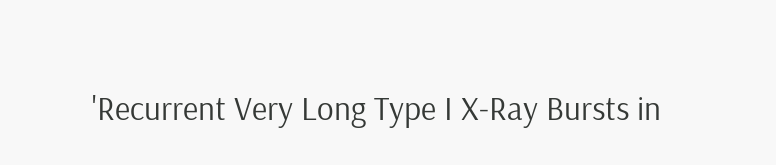'Recurrent Very Long Type I X-Ray Bursts in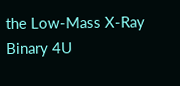the Low-Mass X-Ray Binary 4U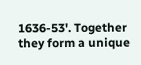1636-53'. Together they form a unique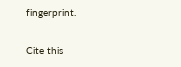fingerprint.

Cite this